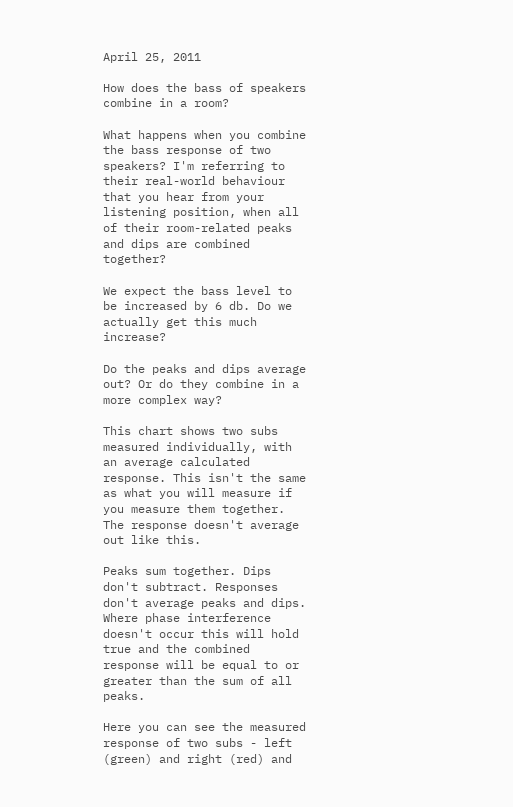April 25, 2011

How does the bass of speakers combine in a room?

What happens when you combine the bass response of two speakers? I'm referring to their real-world behaviour that you hear from your listening position, when all of their room-related peaks and dips are combined together?

We expect the bass level to be increased by 6 db. Do we actually get this much increase?

Do the peaks and dips average out? Or do they combine in a more complex way?

This chart shows two subs measured individually, with an average calculated response. This isn't the same as what you will measure if you measure them together. The response doesn't average out like this.

Peaks sum together. Dips don't subtract. Responses don't average peaks and dips. Where phase interference doesn't occur this will hold true and the combined response will be equal to or greater than the sum of all peaks.

Here you can see the measured response of two subs - left (green) and right (red) and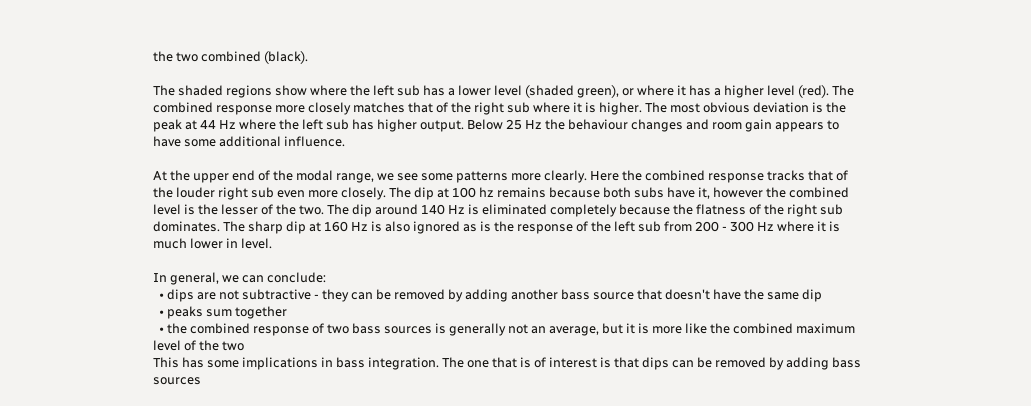the two combined (black).

The shaded regions show where the left sub has a lower level (shaded green), or where it has a higher level (red). The combined response more closely matches that of the right sub where it is higher. The most obvious deviation is the peak at 44 Hz where the left sub has higher output. Below 25 Hz the behaviour changes and room gain appears to have some additional influence.

At the upper end of the modal range, we see some patterns more clearly. Here the combined response tracks that of the louder right sub even more closely. The dip at 100 hz remains because both subs have it, however the combined level is the lesser of the two. The dip around 140 Hz is eliminated completely because the flatness of the right sub dominates. The sharp dip at 160 Hz is also ignored as is the response of the left sub from 200 - 300 Hz where it is much lower in level.

In general, we can conclude:
  • dips are not subtractive - they can be removed by adding another bass source that doesn't have the same dip
  • peaks sum together
  • the combined response of two bass sources is generally not an average, but it is more like the combined maximum level of the two
This has some implications in bass integration. The one that is of interest is that dips can be removed by adding bass sources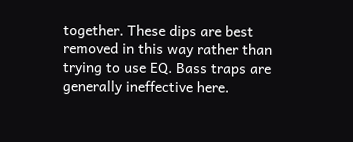together. These dips are best removed in this way rather than trying to use EQ. Bass traps are generally ineffective here.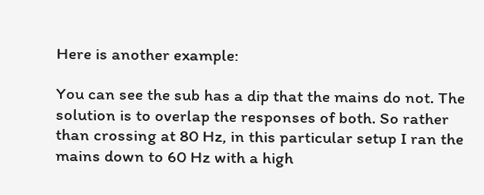Here is another example:

You can see the sub has a dip that the mains do not. The solution is to overlap the responses of both. So rather than crossing at 80 Hz, in this particular setup I ran the mains down to 60 Hz with a high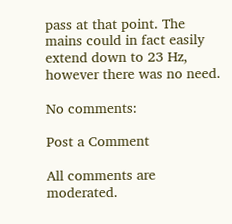pass at that point. The mains could in fact easily extend down to 23 Hz, however there was no need.

No comments:

Post a Comment

All comments are moderated.